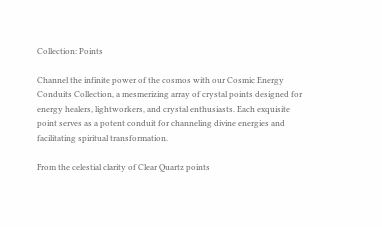Collection: Points

Channel the infinite power of the cosmos with our Cosmic Energy Conduits Collection, a mesmerizing array of crystal points designed for energy healers, lightworkers, and crystal enthusiasts. Each exquisite point serves as a potent conduit for channeling divine energies and facilitating spiritual transformation.

From the celestial clarity of Clear Quartz points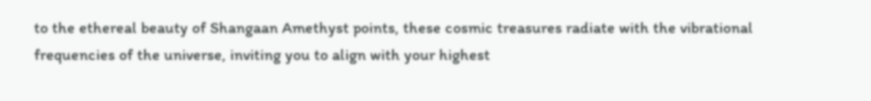to the ethereal beauty of Shangaan Amethyst points, these cosmic treasures radiate with the vibrational frequencies of the universe, inviting you to align with your highest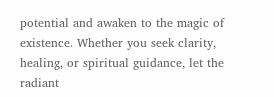potential and awaken to the magic of existence. Whether you seek clarity, healing, or spiritual guidance, let the radiant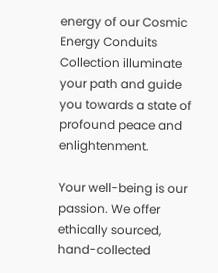energy of our Cosmic Energy Conduits Collection illuminate your path and guide you towards a state of profound peace and enlightenment.

Your well-being is our passion. We offer ethically sourced, hand-collected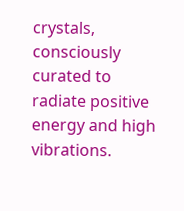crystals, consciously curated to radiate positive energy and high vibrations.